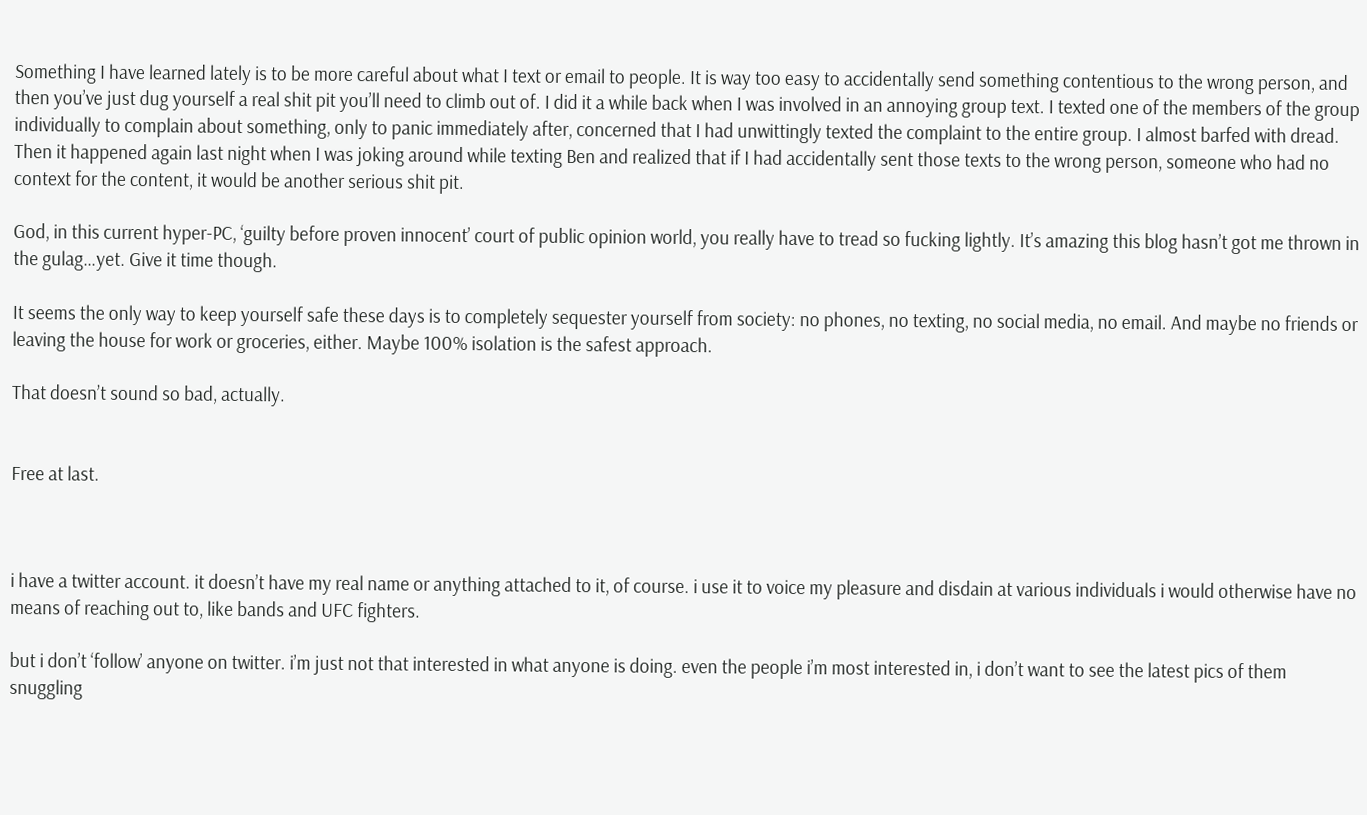Something I have learned lately is to be more careful about what I text or email to people. It is way too easy to accidentally send something contentious to the wrong person, and then you’ve just dug yourself a real shit pit you’ll need to climb out of. I did it a while back when I was involved in an annoying group text. I texted one of the members of the group individually to complain about something, only to panic immediately after, concerned that I had unwittingly texted the complaint to the entire group. I almost barfed with dread. Then it happened again last night when I was joking around while texting Ben and realized that if I had accidentally sent those texts to the wrong person, someone who had no context for the content, it would be another serious shit pit.

God, in this current hyper-PC, ‘guilty before proven innocent’ court of public opinion world, you really have to tread so fucking lightly. It’s amazing this blog hasn’t got me thrown in the gulag…yet. Give it time though.

It seems the only way to keep yourself safe these days is to completely sequester yourself from society: no phones, no texting, no social media, no email. And maybe no friends or leaving the house for work or groceries, either. Maybe 100% isolation is the safest approach.

That doesn’t sound so bad, actually.


Free at last.



i have a twitter account. it doesn’t have my real name or anything attached to it, of course. i use it to voice my pleasure and disdain at various individuals i would otherwise have no means of reaching out to, like bands and UFC fighters.

but i don’t ‘follow’ anyone on twitter. i’m just not that interested in what anyone is doing. even the people i’m most interested in, i don’t want to see the latest pics of them snuggling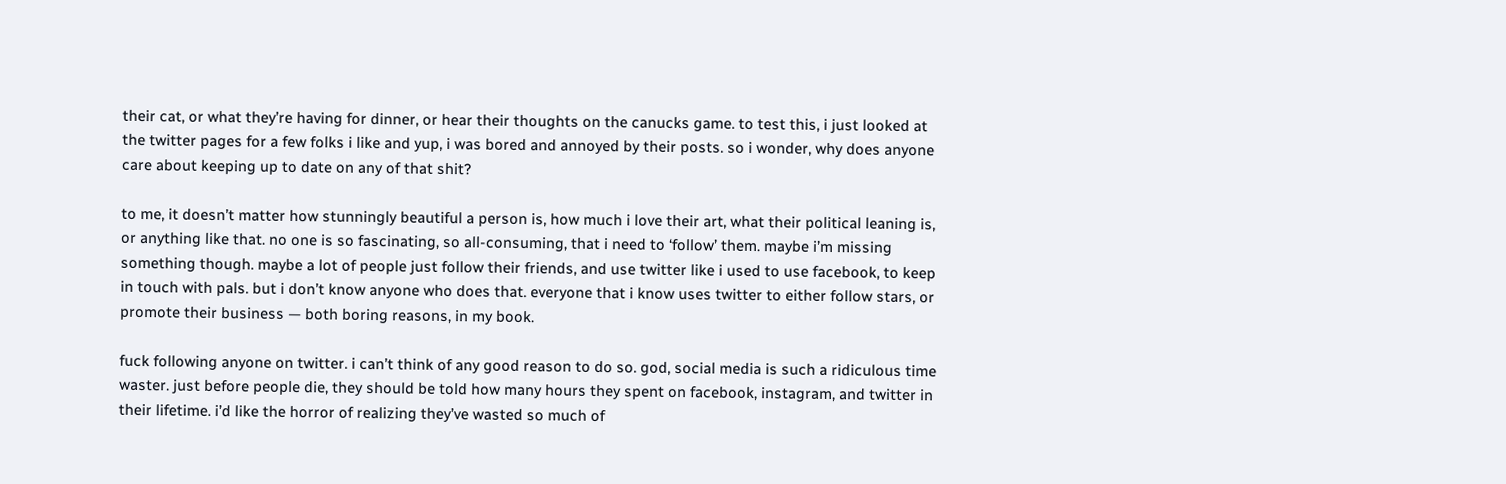their cat, or what they’re having for dinner, or hear their thoughts on the canucks game. to test this, i just looked at the twitter pages for a few folks i like and yup, i was bored and annoyed by their posts. so i wonder, why does anyone care about keeping up to date on any of that shit?

to me, it doesn’t matter how stunningly beautiful a person is, how much i love their art, what their political leaning is, or anything like that. no one is so fascinating, so all-consuming, that i need to ‘follow’ them. maybe i’m missing something though. maybe a lot of people just follow their friends, and use twitter like i used to use facebook, to keep in touch with pals. but i don’t know anyone who does that. everyone that i know uses twitter to either follow stars, or promote their business — both boring reasons, in my book.

fuck following anyone on twitter. i can’t think of any good reason to do so. god, social media is such a ridiculous time waster. just before people die, they should be told how many hours they spent on facebook, instagram, and twitter in their lifetime. i’d like the horror of realizing they’ve wasted so much of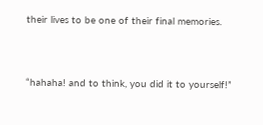their lives to be one of their final memories.


“hahaha! and to think, you did it to yourself!”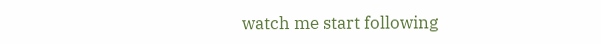watch me start following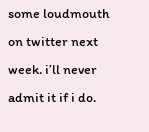some loudmouth on twitter next week. i’ll never admit it if i do.